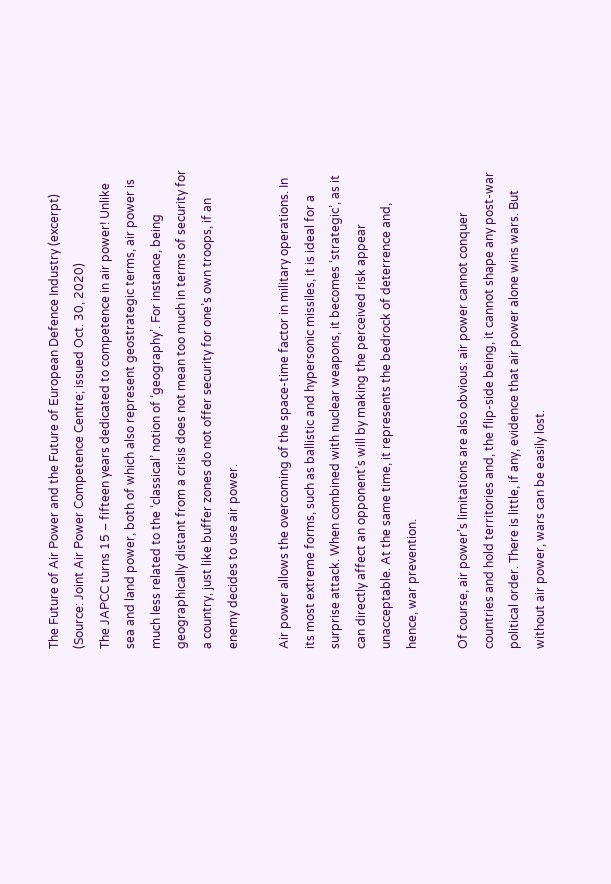The Future of Air Power and the Future of European Defence Industry (excerpt)
(Source: Joint Air Power Competence Centre; issued Oct. 30, 2020)
The JAPCC turns 15 – fifteen years dedicated to competence in air power! Unlike sea and land power, both of which also represent geostrategic terms, air power is much less related to the ‘classical’ notion of ‘geography’. For instance, being geographically distant from a crisis does not mean too much in terms of security for a country, just like buffer zones do not offer security for one’s own troops, if an enemy decides to use air power.

Air power allows the overcoming of the space-time factor in military operations. In its most extreme forms, such as ballistic and hypersonic missiles, it is ideal for a surprise attack. When combined with nuclear weapons, it becomes ‘strategic’, as it can directly affect an opponent’s will by making the perceived risk appear unacceptable. At the same time, it represents the bedrock of deterrence and, hence, war prevention.

Of course, air power’s limitations are also obvious: air power cannot conquer countries and hold territories and, the flip-side being, it cannot shape any post-war political order. There is little, if any, evidence that air power alone wins wars. But without air power, wars can be easily lost.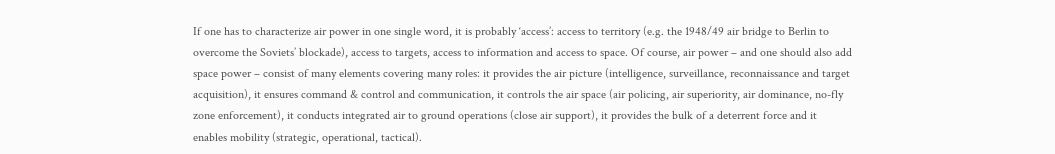If one has to characterize air power in one single word, it is probably ‘access’: access to territory (e.g. the 1948/49 air bridge to Berlin to overcome the Soviets’ blockade), access to targets, access to information and access to space. Of course, air power – and one should also add space power – consist of many elements covering many roles: it provides the air picture (intelligence, surveillance, reconnaissance and target acquisition), it ensures command & control and communication, it controls the air space (air policing, air superiority, air dominance, no-fly zone enforcement), it conducts integrated air to ground operations (close air support), it provides the bulk of a deterrent force and it enables mobility (strategic, operational, tactical).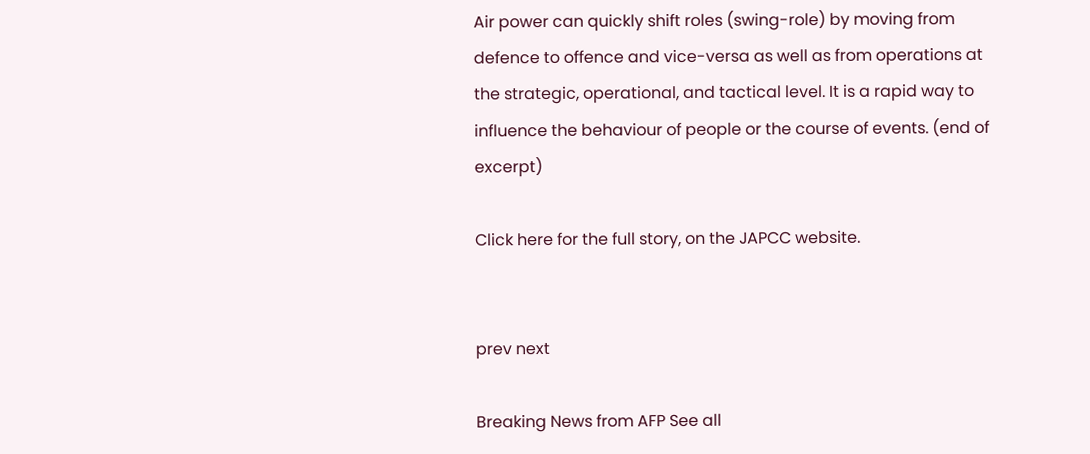Air power can quickly shift roles (swing-role) by moving from defence to offence and vice-versa as well as from operations at the strategic, operational, and tactical level. It is a rapid way to influence the behaviour of people or the course of events. (end of excerpt)

Click here for the full story, on the JAPCC website.


prev next

Breaking News from AFP See all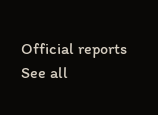Official reports See all